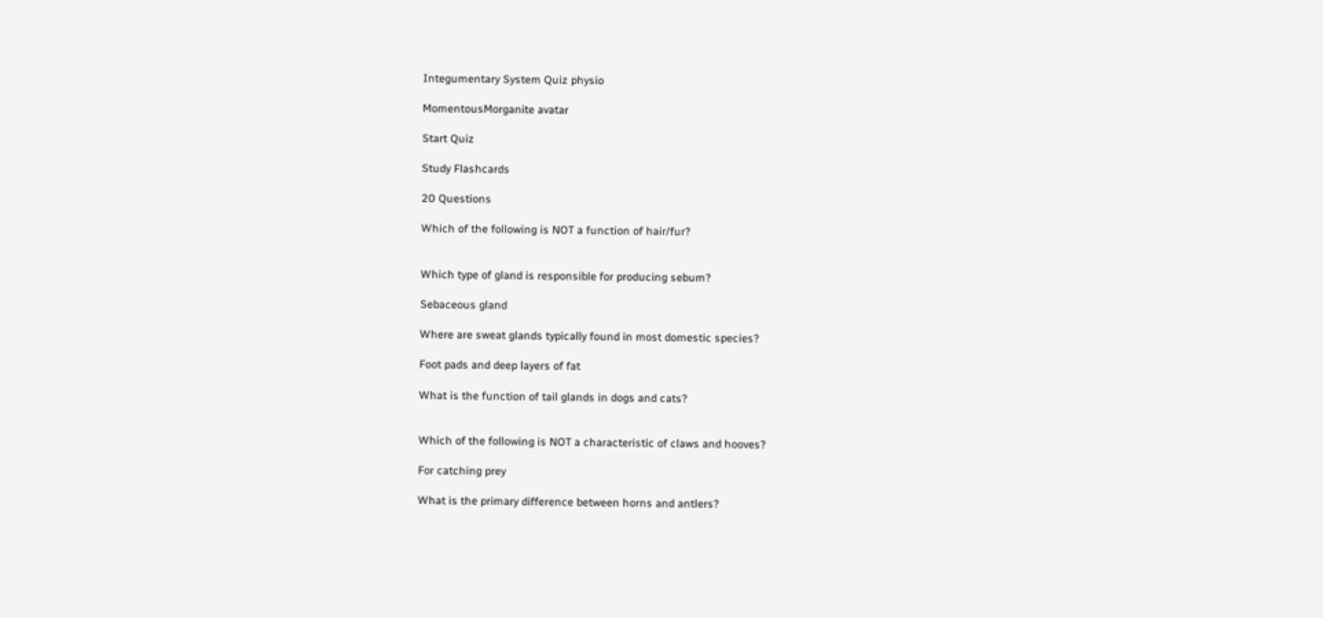Integumentary System Quiz physio

MomentousMorganite avatar

Start Quiz

Study Flashcards

20 Questions

Which of the following is NOT a function of hair/fur?


Which type of gland is responsible for producing sebum?

Sebaceous gland

Where are sweat glands typically found in most domestic species?

Foot pads and deep layers of fat

What is the function of tail glands in dogs and cats?


Which of the following is NOT a characteristic of claws and hooves?

For catching prey

What is the primary difference between horns and antlers?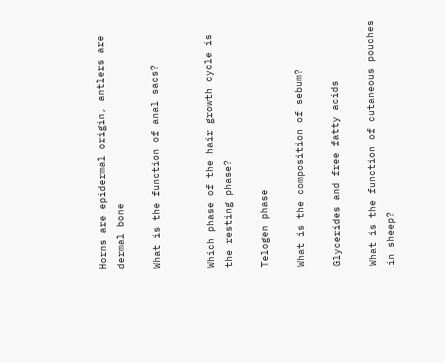Horns are epidermal origin, antlers are dermal bone

What is the function of anal sacs?


Which phase of the hair growth cycle is the resting phase?

Telogen phase

What is the composition of sebum?

Glycerides and free fatty acids

What is the function of cutaneous pouches in sheep?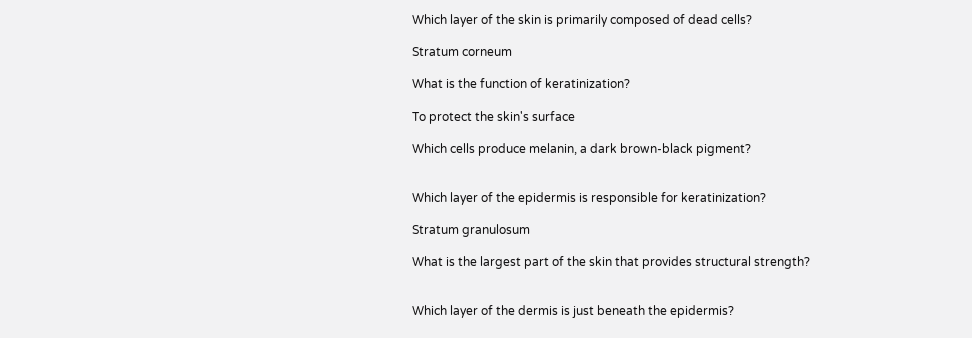Which layer of the skin is primarily composed of dead cells?

Stratum corneum

What is the function of keratinization?

To protect the skin's surface

Which cells produce melanin, a dark brown-black pigment?


Which layer of the epidermis is responsible for keratinization?

Stratum granulosum

What is the largest part of the skin that provides structural strength?


Which layer of the dermis is just beneath the epidermis?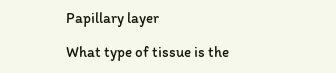Papillary layer

What type of tissue is the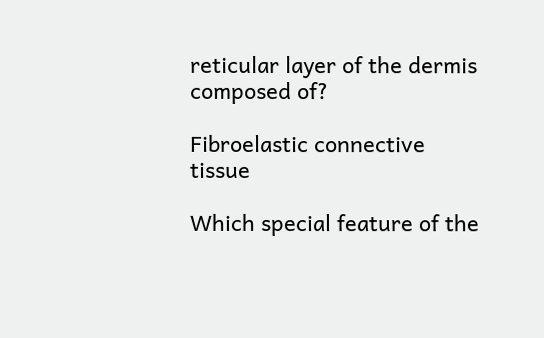reticular layer of the dermis composed of?

Fibroelastic connective tissue

Which special feature of the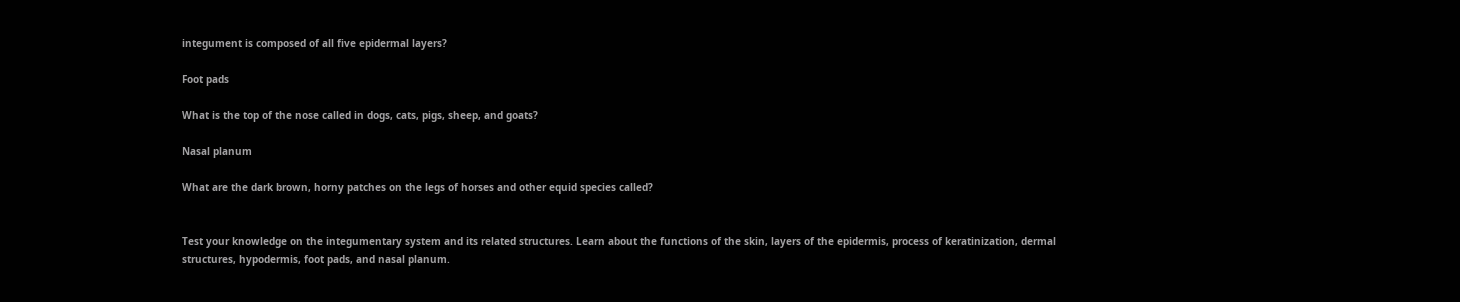integument is composed of all five epidermal layers?

Foot pads

What is the top of the nose called in dogs, cats, pigs, sheep, and goats?

Nasal planum

What are the dark brown, horny patches on the legs of horses and other equid species called?


Test your knowledge on the integumentary system and its related structures. Learn about the functions of the skin, layers of the epidermis, process of keratinization, dermal structures, hypodermis, foot pads, and nasal planum.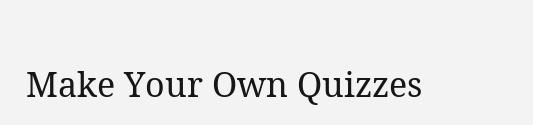Make Your Own Quizzes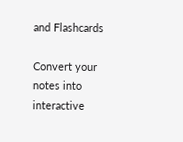and Flashcards

Convert your notes into interactive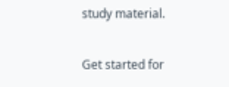study material.

Get started for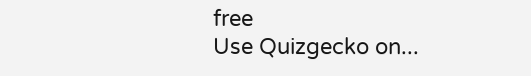free
Use Quizgecko on...